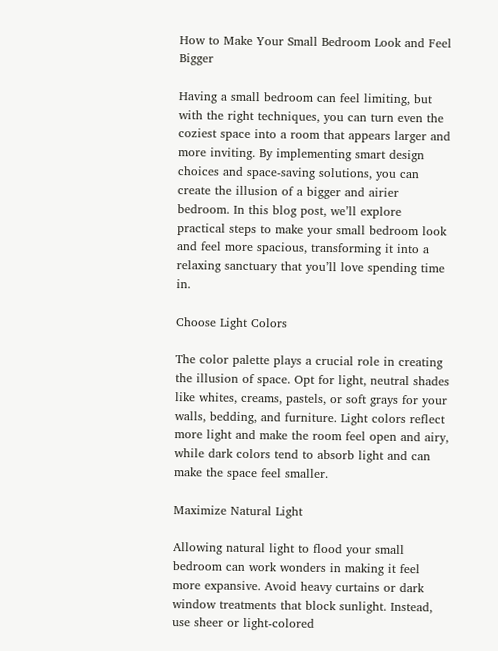How to Make Your Small Bedroom Look and Feel Bigger

Having a small bedroom can feel limiting, but with the right techniques, you can turn even the coziest space into a room that appears larger and more inviting. By implementing smart design choices and space-saving solutions, you can create the illusion of a bigger and airier bedroom. In this blog post, we’ll explore practical steps to make your small bedroom look and feel more spacious, transforming it into a relaxing sanctuary that you’ll love spending time in.

Choose Light Colors

The color palette plays a crucial role in creating the illusion of space. Opt for light, neutral shades like whites, creams, pastels, or soft grays for your walls, bedding, and furniture. Light colors reflect more light and make the room feel open and airy, while dark colors tend to absorb light and can make the space feel smaller.

Maximize Natural Light

Allowing natural light to flood your small bedroom can work wonders in making it feel more expansive. Avoid heavy curtains or dark window treatments that block sunlight. Instead, use sheer or light-colored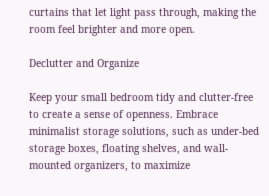curtains that let light pass through, making the room feel brighter and more open.

Declutter and Organize

Keep your small bedroom tidy and clutter-free to create a sense of openness. Embrace minimalist storage solutions, such as under-bed storage boxes, floating shelves, and wall-mounted organizers, to maximize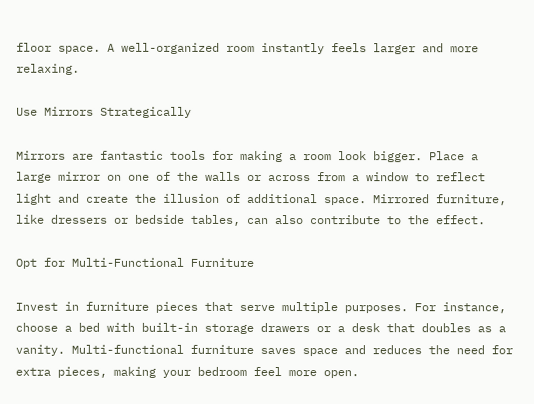floor space. A well-organized room instantly feels larger and more relaxing.

Use Mirrors Strategically

Mirrors are fantastic tools for making a room look bigger. Place a large mirror on one of the walls or across from a window to reflect light and create the illusion of additional space. Mirrored furniture, like dressers or bedside tables, can also contribute to the effect.

Opt for Multi-Functional Furniture

Invest in furniture pieces that serve multiple purposes. For instance, choose a bed with built-in storage drawers or a desk that doubles as a vanity. Multi-functional furniture saves space and reduces the need for extra pieces, making your bedroom feel more open.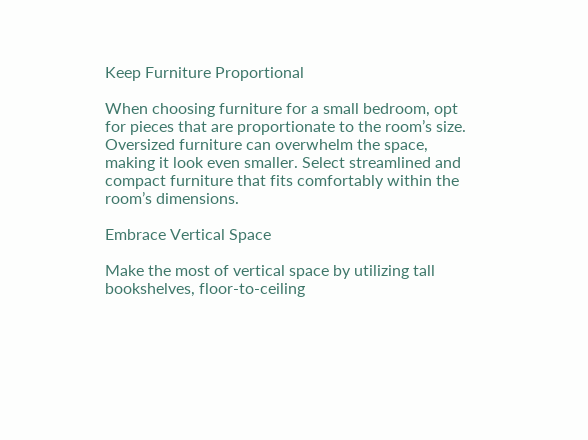Keep Furniture Proportional

When choosing furniture for a small bedroom, opt for pieces that are proportionate to the room’s size. Oversized furniture can overwhelm the space, making it look even smaller. Select streamlined and compact furniture that fits comfortably within the room’s dimensions.

Embrace Vertical Space

Make the most of vertical space by utilizing tall bookshelves, floor-to-ceiling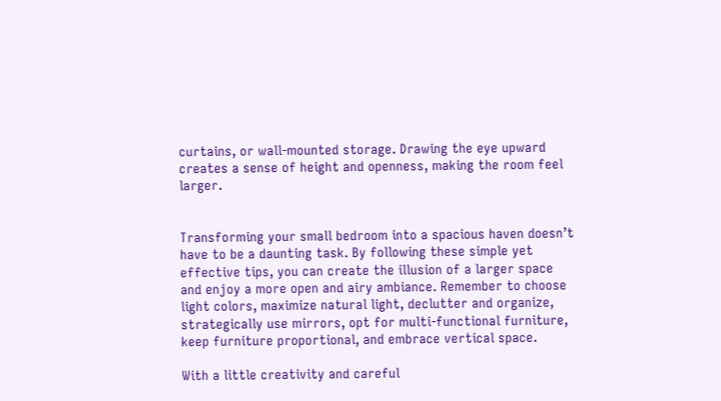curtains, or wall-mounted storage. Drawing the eye upward creates a sense of height and openness, making the room feel larger.


Transforming your small bedroom into a spacious haven doesn’t have to be a daunting task. By following these simple yet effective tips, you can create the illusion of a larger space and enjoy a more open and airy ambiance. Remember to choose light colors, maximize natural light, declutter and organize, strategically use mirrors, opt for multi-functional furniture, keep furniture proportional, and embrace vertical space.

With a little creativity and careful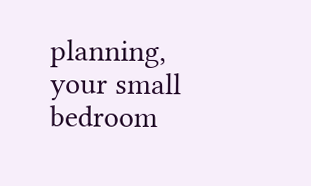planning, your small bedroom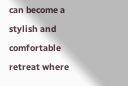can become a stylish and comfortable retreat where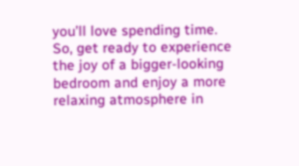you’ll love spending time. So, get ready to experience the joy of a bigger-looking bedroom and enjoy a more relaxing atmosphere in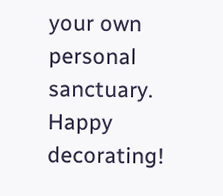your own personal sanctuary. Happy decorating!